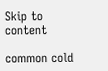Skip to content

common cold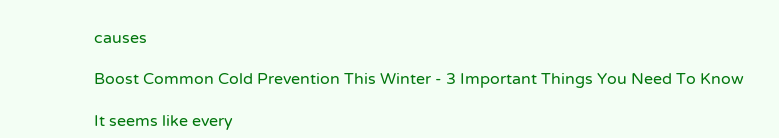causes

Boost Common Cold Prevention This Winter - 3 Important Things You Need To Know

It seems like every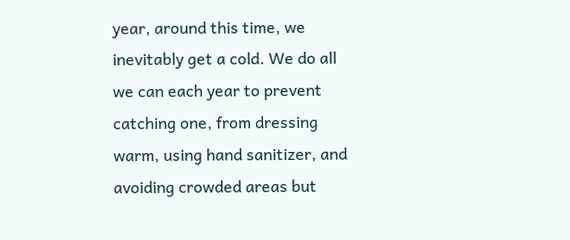year, around this time, we inevitably get a cold. We do all we can each year to prevent catching one, from dressing warm, using hand sanitizer, and avoiding crowded areas but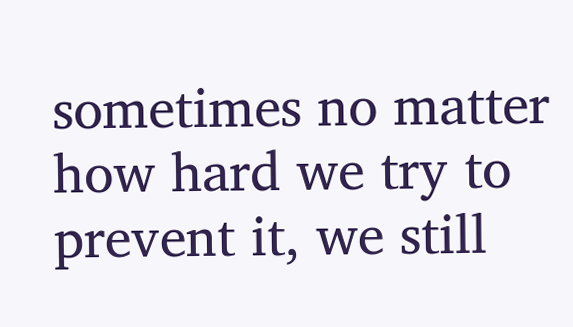sometimes no matter how hard we try to prevent it, we still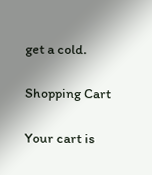get a cold.

Shopping Cart

Your cart is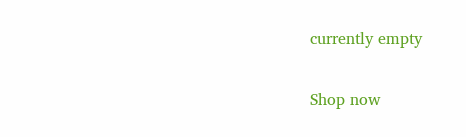currently empty

Shop now